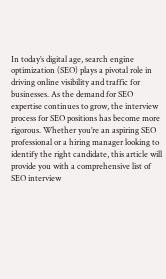In today’s digital age, search engine optimization (SEO) plays a pivotal role in driving online visibility and traffic for businesses. As the demand for SEO expertise continues to grow, the interview process for SEO positions has become more rigorous. Whether you’re an aspiring SEO professional or a hiring manager looking to identify the right candidate, this article will provide you with a comprehensive list of SEO interview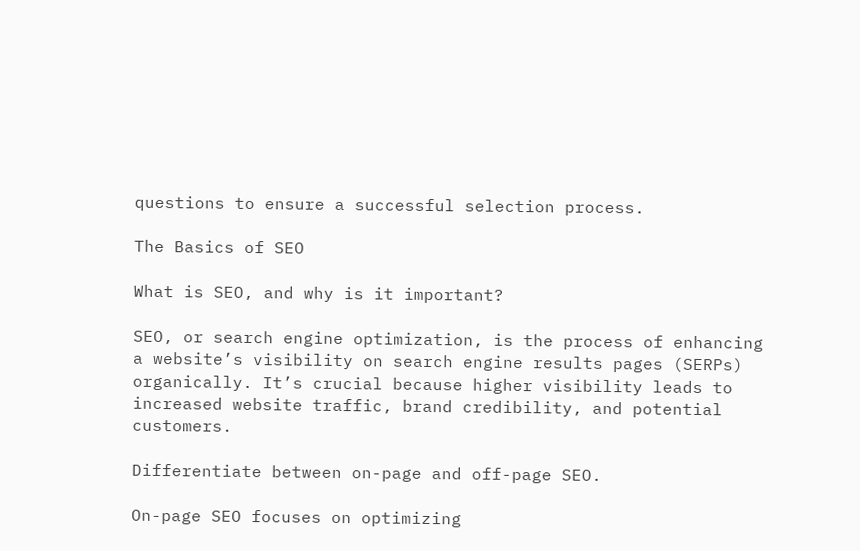questions to ensure a successful selection process.

The Basics of SEO

What is SEO, and why is it important?

SEO, or search engine optimization, is the process of enhancing a website’s visibility on search engine results pages (SERPs) organically. It’s crucial because higher visibility leads to increased website traffic, brand credibility, and potential customers.

Differentiate between on-page and off-page SEO.

On-page SEO focuses on optimizing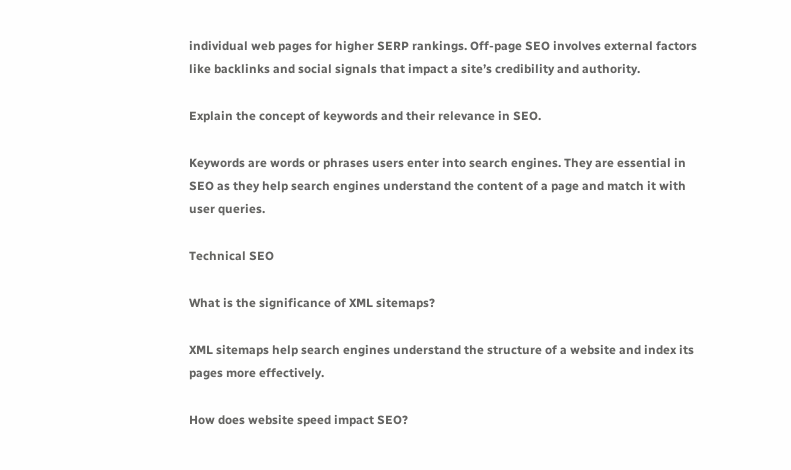individual web pages for higher SERP rankings. Off-page SEO involves external factors like backlinks and social signals that impact a site’s credibility and authority.

Explain the concept of keywords and their relevance in SEO.

Keywords are words or phrases users enter into search engines. They are essential in SEO as they help search engines understand the content of a page and match it with user queries.

Technical SEO

What is the significance of XML sitemaps?

XML sitemaps help search engines understand the structure of a website and index its pages more effectively.

How does website speed impact SEO?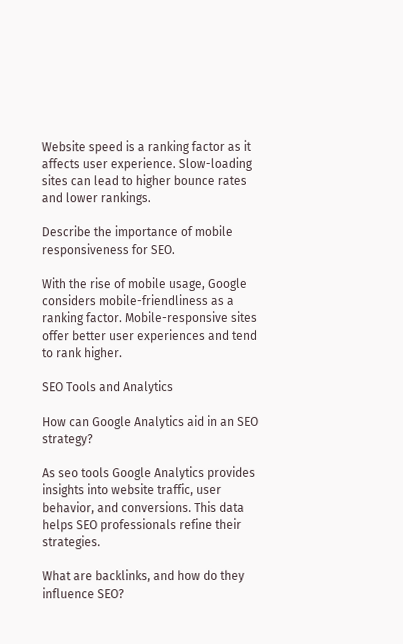Website speed is a ranking factor as it affects user experience. Slow-loading sites can lead to higher bounce rates and lower rankings.

Describe the importance of mobile responsiveness for SEO.

With the rise of mobile usage, Google considers mobile-friendliness as a ranking factor. Mobile-responsive sites offer better user experiences and tend to rank higher.

SEO Tools and Analytics

How can Google Analytics aid in an SEO strategy?

As seo tools Google Analytics provides insights into website traffic, user behavior, and conversions. This data helps SEO professionals refine their strategies.

What are backlinks, and how do they influence SEO?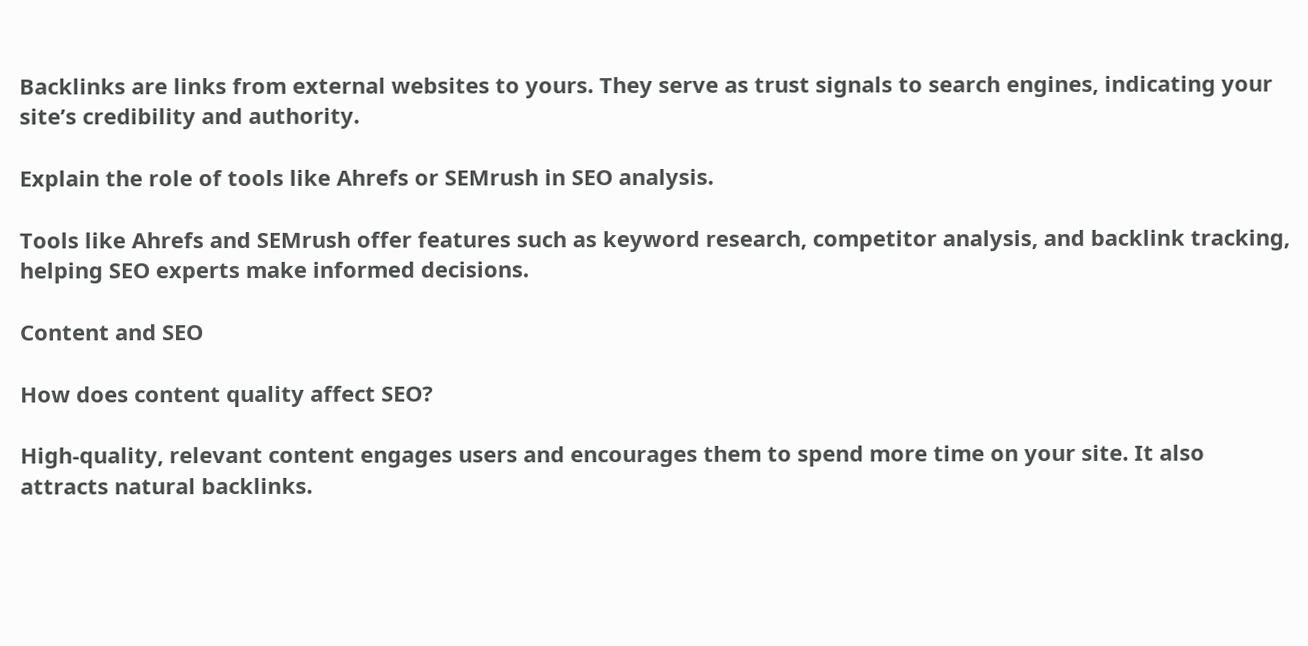Backlinks are links from external websites to yours. They serve as trust signals to search engines, indicating your site’s credibility and authority.

Explain the role of tools like Ahrefs or SEMrush in SEO analysis.

Tools like Ahrefs and SEMrush offer features such as keyword research, competitor analysis, and backlink tracking, helping SEO experts make informed decisions.

Content and SEO

How does content quality affect SEO?

High-quality, relevant content engages users and encourages them to spend more time on your site. It also attracts natural backlinks.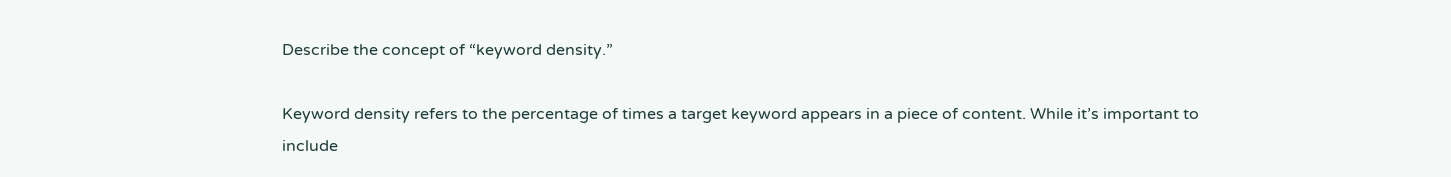Describe the concept of “keyword density.”

Keyword density refers to the percentage of times a target keyword appears in a piece of content. While it’s important to include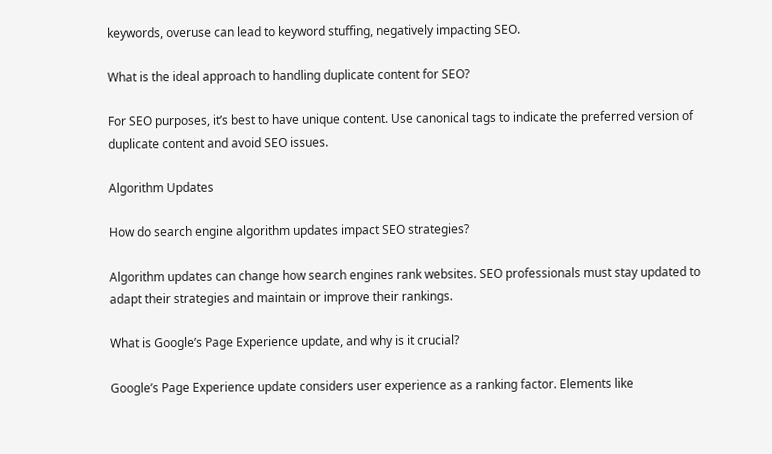keywords, overuse can lead to keyword stuffing, negatively impacting SEO.

What is the ideal approach to handling duplicate content for SEO?

For SEO purposes, it’s best to have unique content. Use canonical tags to indicate the preferred version of duplicate content and avoid SEO issues.

Algorithm Updates

How do search engine algorithm updates impact SEO strategies?

Algorithm updates can change how search engines rank websites. SEO professionals must stay updated to adapt their strategies and maintain or improve their rankings.

What is Google’s Page Experience update, and why is it crucial?

Google’s Page Experience update considers user experience as a ranking factor. Elements like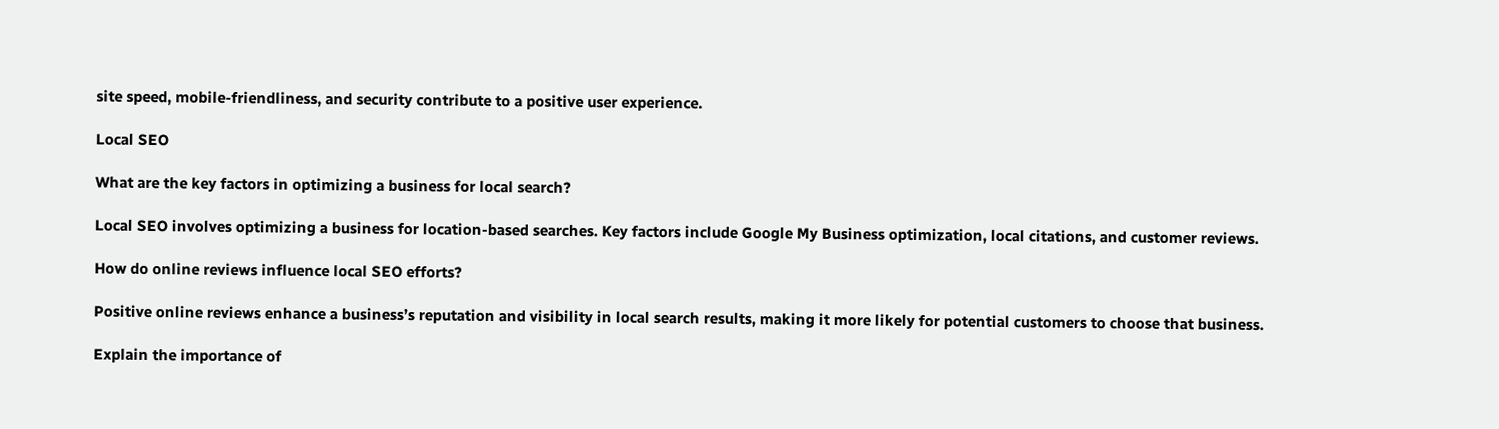site speed, mobile-friendliness, and security contribute to a positive user experience.

Local SEO

What are the key factors in optimizing a business for local search?

Local SEO involves optimizing a business for location-based searches. Key factors include Google My Business optimization, local citations, and customer reviews.

How do online reviews influence local SEO efforts?

Positive online reviews enhance a business’s reputation and visibility in local search results, making it more likely for potential customers to choose that business.

Explain the importance of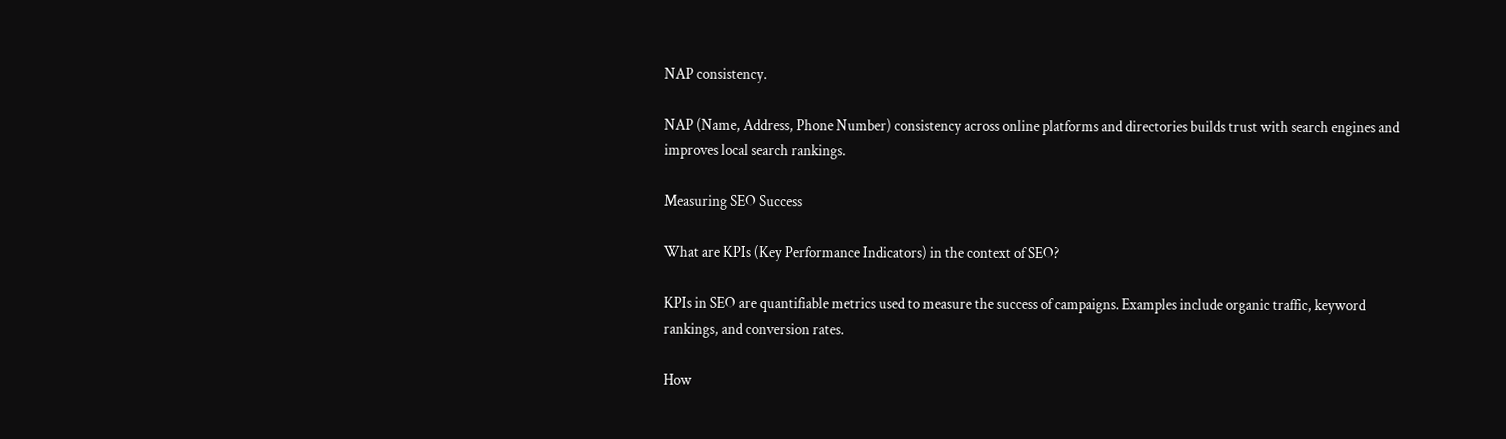NAP consistency.

NAP (Name, Address, Phone Number) consistency across online platforms and directories builds trust with search engines and improves local search rankings.

Measuring SEO Success

What are KPIs (Key Performance Indicators) in the context of SEO?

KPIs in SEO are quantifiable metrics used to measure the success of campaigns. Examples include organic traffic, keyword rankings, and conversion rates.

How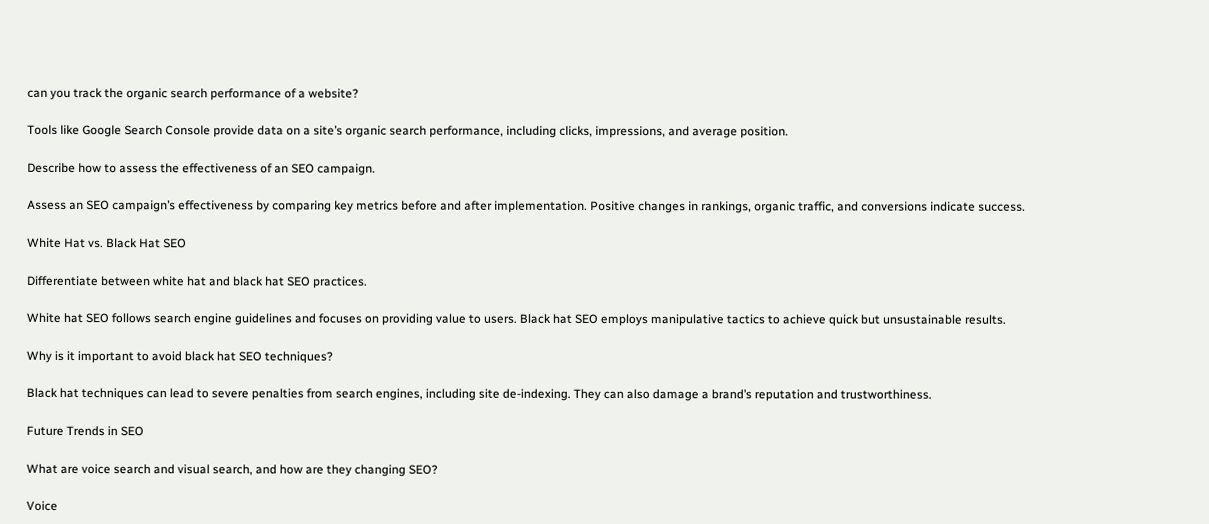can you track the organic search performance of a website?

Tools like Google Search Console provide data on a site’s organic search performance, including clicks, impressions, and average position.

Describe how to assess the effectiveness of an SEO campaign.

Assess an SEO campaign’s effectiveness by comparing key metrics before and after implementation. Positive changes in rankings, organic traffic, and conversions indicate success.

White Hat vs. Black Hat SEO

Differentiate between white hat and black hat SEO practices.

White hat SEO follows search engine guidelines and focuses on providing value to users. Black hat SEO employs manipulative tactics to achieve quick but unsustainable results.

Why is it important to avoid black hat SEO techniques?

Black hat techniques can lead to severe penalties from search engines, including site de-indexing. They can also damage a brand’s reputation and trustworthiness.

Future Trends in SEO

What are voice search and visual search, and how are they changing SEO?

Voice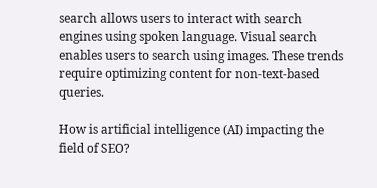search allows users to interact with search engines using spoken language. Visual search enables users to search using images. These trends require optimizing content for non-text-based queries.

How is artificial intelligence (AI) impacting the field of SEO?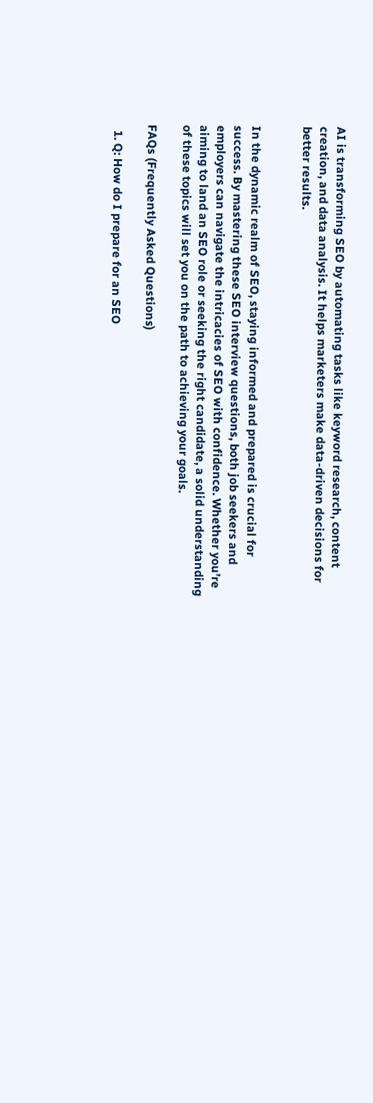AI is transforming SEO by automating tasks like keyword research, content creation, and data analysis. It helps marketers make data-driven decisions for better results.


In the dynamic realm of SEO, staying informed and prepared is crucial for success. By mastering these SEO interview questions, both job seekers and employers can navigate the intricacies of SEO with confidence. Whether you’re aiming to land an SEO role or seeking the right candidate, a solid understanding of these topics will set you on the path to achieving your goals.

FAQs (Frequently Asked Questions)

  1. Q: How do I prepare for an SEO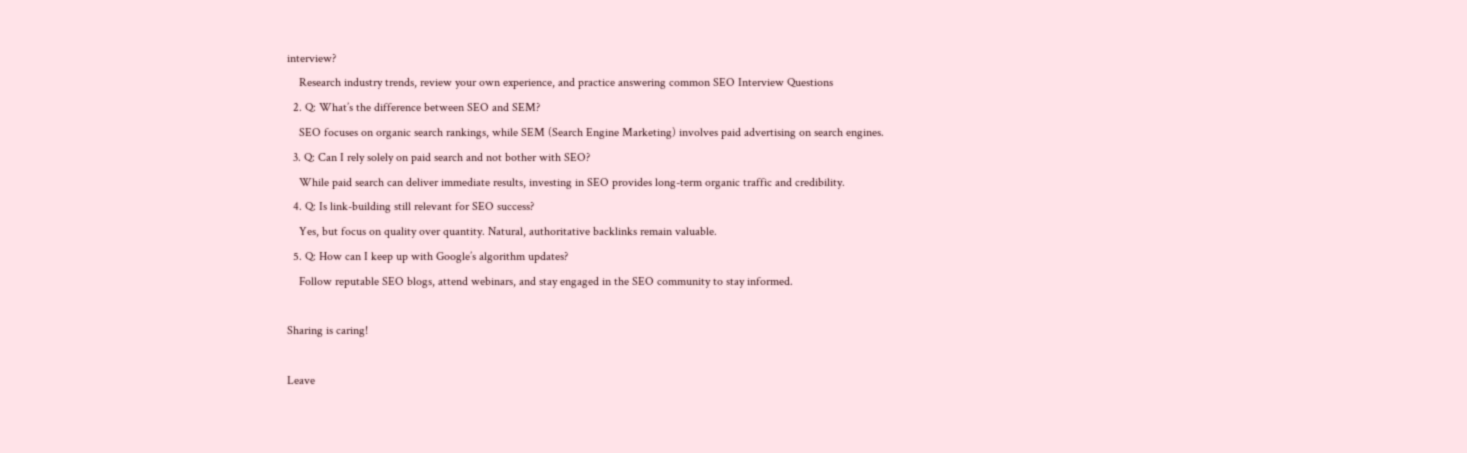interview?
    Research industry trends, review your own experience, and practice answering common SEO Interview Questions
  2. Q: What’s the difference between SEO and SEM?
    SEO focuses on organic search rankings, while SEM (Search Engine Marketing) involves paid advertising on search engines.
  3. Q: Can I rely solely on paid search and not bother with SEO?
    While paid search can deliver immediate results, investing in SEO provides long-term organic traffic and credibility.
  4. Q: Is link-building still relevant for SEO success?
    Yes, but focus on quality over quantity. Natural, authoritative backlinks remain valuable.
  5. Q: How can I keep up with Google’s algorithm updates?
    Follow reputable SEO blogs, attend webinars, and stay engaged in the SEO community to stay informed.

Sharing is caring!

Leave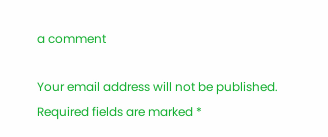a comment

Your email address will not be published. Required fields are marked *